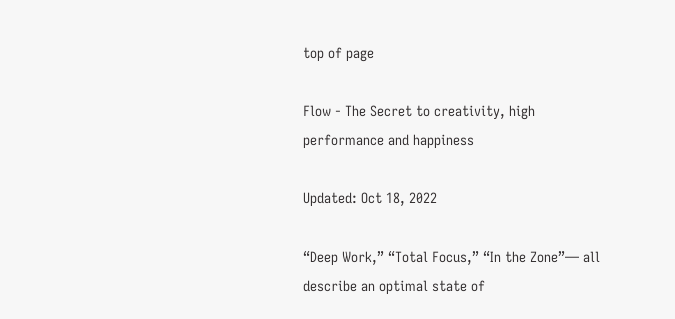top of page

Flow - The Secret to creativity, high performance and happiness

Updated: Oct 18, 2022

“Deep Work,” “Total Focus,” “In the Zone”— all describe an optimal state of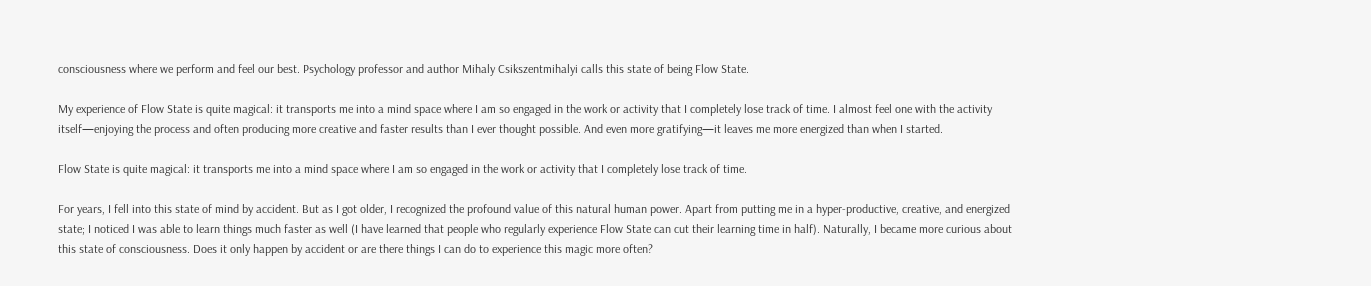consciousness where we perform and feel our best. Psychology professor and author Mihaly Csikszentmihalyi calls this state of being Flow State.

My experience of Flow State is quite magical: it transports me into a mind space where I am so engaged in the work or activity that I completely lose track of time. I almost feel one with the activity itself—enjoying the process and often producing more creative and faster results than I ever thought possible. And even more gratifying—it leaves me more energized than when I started.

Flow State is quite magical: it transports me into a mind space where I am so engaged in the work or activity that I completely lose track of time.

For years, I fell into this state of mind by accident. But as I got older, I recognized the profound value of this natural human power. Apart from putting me in a hyper-productive, creative, and energized state; I noticed I was able to learn things much faster as well (I have learned that people who regularly experience Flow State can cut their learning time in half). Naturally, I became more curious about this state of consciousness. Does it only happen by accident or are there things I can do to experience this magic more often?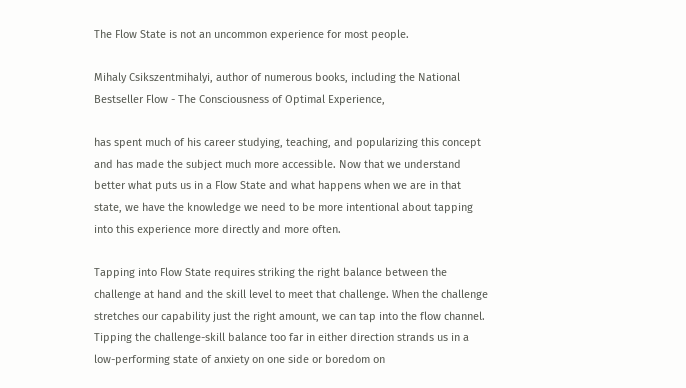The Flow State is not an uncommon experience for most people.

Mihaly Csikszentmihalyi, author of numerous books, including the National Bestseller Flow - The Consciousness of Optimal Experience,

has spent much of his career studying, teaching, and popularizing this concept and has made the subject much more accessible. Now that we understand better what puts us in a Flow State and what happens when we are in that state, we have the knowledge we need to be more intentional about tapping into this experience more directly and more often.

Tapping into Flow State requires striking the right balance between the challenge at hand and the skill level to meet that challenge. When the challenge stretches our capability just the right amount, we can tap into the flow channel. Tipping the challenge-skill balance too far in either direction strands us in a low-performing state of anxiety on one side or boredom on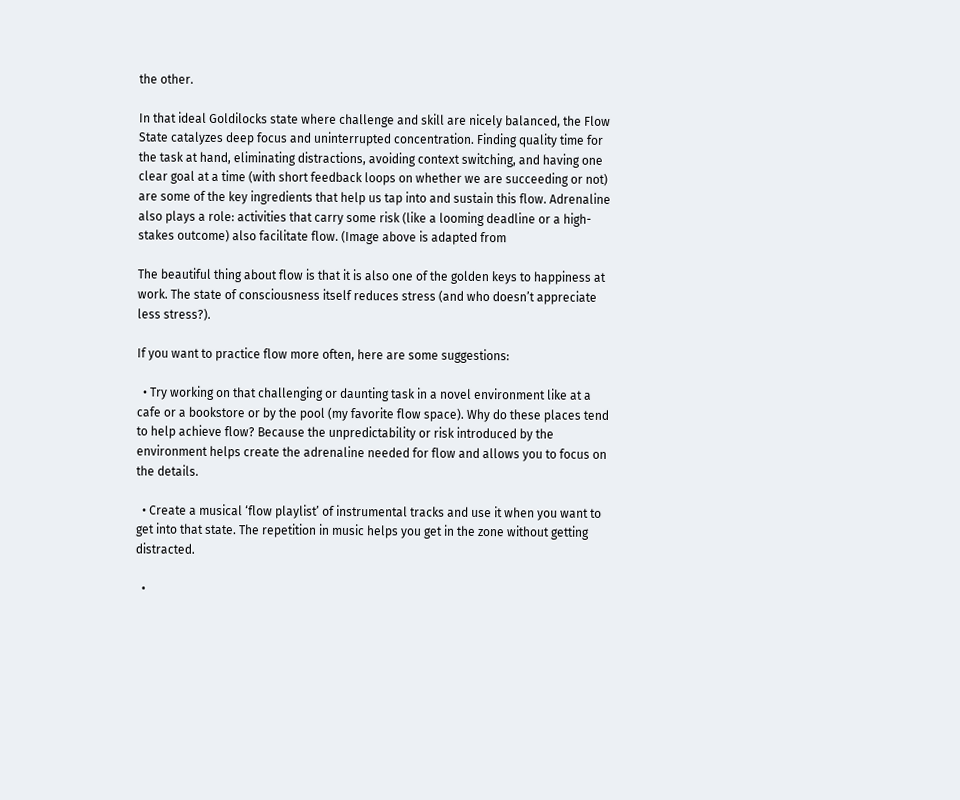the other.

In that ideal Goldilocks state where challenge and skill are nicely balanced, the Flow State catalyzes deep focus and uninterrupted concentration. Finding quality time for the task at hand, eliminating distractions, avoiding context switching, and having one clear goal at a time (with short feedback loops on whether we are succeeding or not) are some of the key ingredients that help us tap into and sustain this flow. Adrenaline also plays a role: activities that carry some risk (like a looming deadline or a high-stakes outcome) also facilitate flow. (Image above is adapted from

The beautiful thing about flow is that it is also one of the golden keys to happiness at work. The state of consciousness itself reduces stress (and who doesn’t appreciate less stress?).

If you want to practice flow more often, here are some suggestions:

  • Try working on that challenging or daunting task in a novel environment like at a cafe or a bookstore or by the pool (my favorite flow space). Why do these places tend to help achieve flow? Because the unpredictability or risk introduced by the environment helps create the adrenaline needed for flow and allows you to focus on the details.

  • Create a musical ‘flow playlist’ of instrumental tracks and use it when you want to get into that state. The repetition in music helps you get in the zone without getting distracted.

  •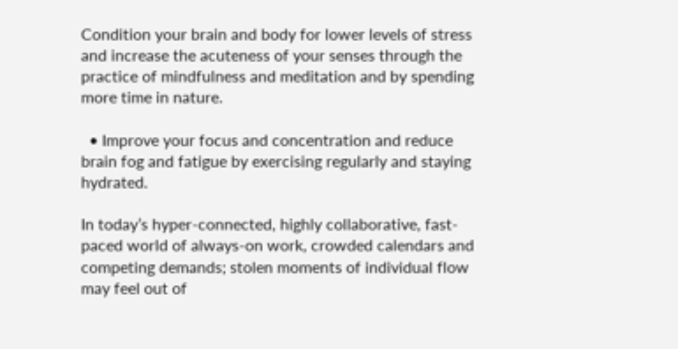Condition your brain and body for lower levels of stress and increase the acuteness of your senses through the practice of mindfulness and meditation and by spending more time in nature.

  • Improve your focus and concentration and reduce brain fog and fatigue by exercising regularly and staying hydrated.

In today’s hyper-connected, highly collaborative, fast-paced world of always-on work, crowded calendars and competing demands; stolen moments of individual flow may feel out of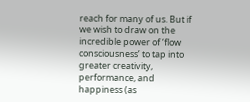reach for many of us. But if we wish to draw on the incredible power of ‘flow consciousness’ to tap into greater creativity, performance, and happiness (as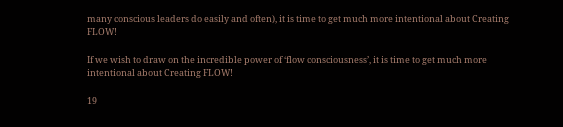many conscious leaders do easily and often), it is time to get much more intentional about Creating FLOW!

If we wish to draw on the incredible power of ‘flow consciousness’, it is time to get much more intentional about Creating FLOW!

19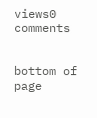views0 comments


bottom of page